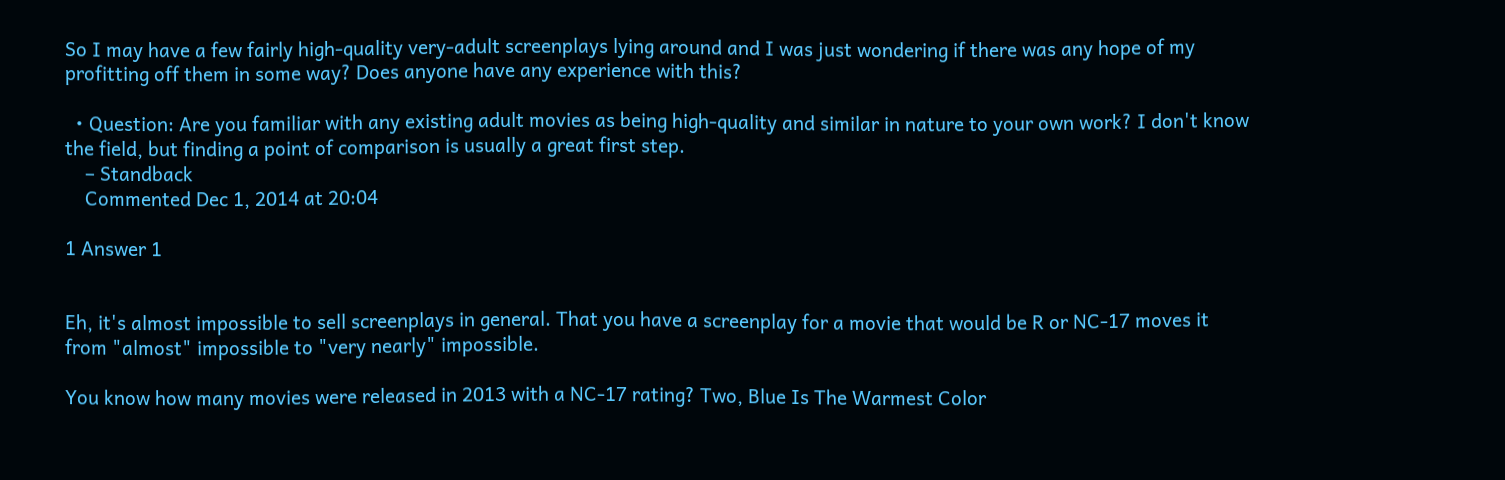So I may have a few fairly high-quality very-adult screenplays lying around and I was just wondering if there was any hope of my profitting off them in some way? Does anyone have any experience with this?

  • Question: Are you familiar with any existing adult movies as being high-quality and similar in nature to your own work? I don't know the field, but finding a point of comparison is usually a great first step.
    – Standback
    Commented Dec 1, 2014 at 20:04

1 Answer 1


Eh, it's almost impossible to sell screenplays in general. That you have a screenplay for a movie that would be R or NC-17 moves it from "almost" impossible to "very nearly" impossible.

You know how many movies were released in 2013 with a NC-17 rating? Two, Blue Is The Warmest Color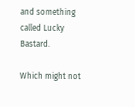and something called Lucky Bastard.

Which might not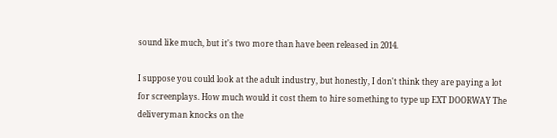sound like much, but it's two more than have been released in 2014.

I suppose you could look at the adult industry, but honestly, I don't think they are paying a lot for screenplays. How much would it cost them to hire something to type up EXT DOORWAY The deliveryman knocks on the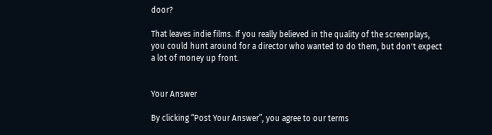door?

That leaves indie films. If you really believed in the quality of the screenplays, you could hunt around for a director who wanted to do them, but don't expect a lot of money up front.


Your Answer

By clicking “Post Your Answer”, you agree to our terms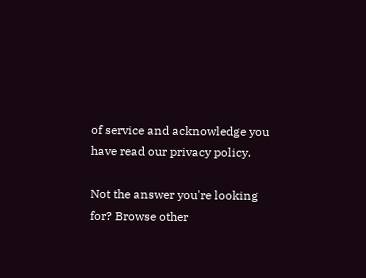of service and acknowledge you have read our privacy policy.

Not the answer you're looking for? Browse other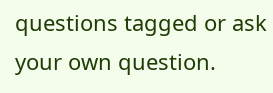questions tagged or ask your own question.